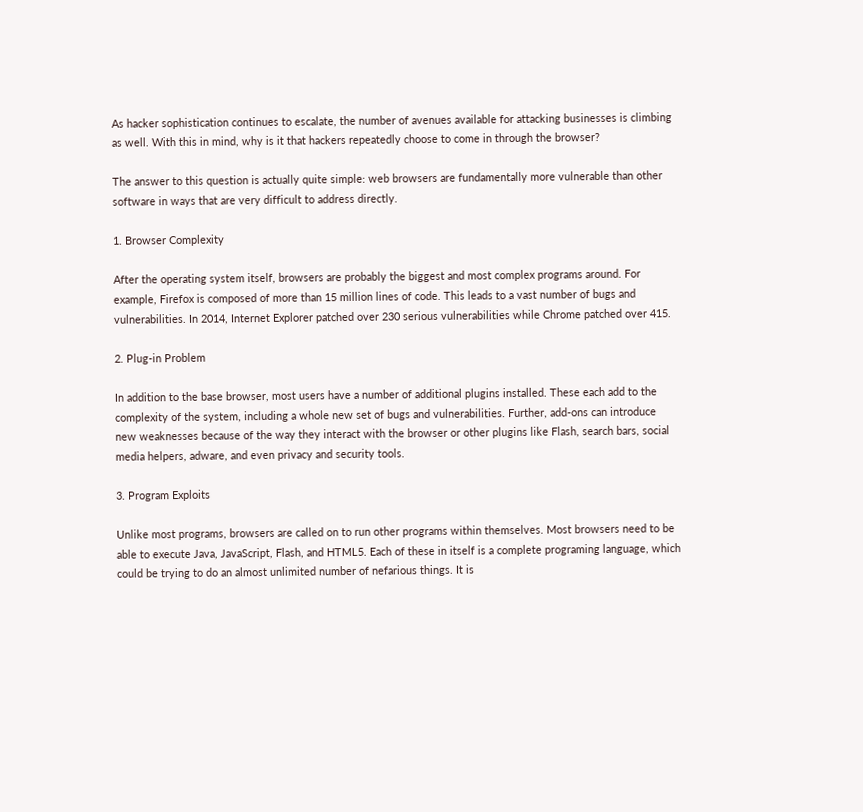As hacker sophistication continues to escalate, the number of avenues available for attacking businesses is climbing as well. With this in mind, why is it that hackers repeatedly choose to come in through the browser?

The answer to this question is actually quite simple: web browsers are fundamentally more vulnerable than other software in ways that are very difficult to address directly.

1. Browser Complexity

After the operating system itself, browsers are probably the biggest and most complex programs around. For example, Firefox is composed of more than 15 million lines of code. This leads to a vast number of bugs and vulnerabilities. In 2014, Internet Explorer patched over 230 serious vulnerabilities while Chrome patched over 415.

2. Plug-in Problem

In addition to the base browser, most users have a number of additional plugins installed. These each add to the complexity of the system, including a whole new set of bugs and vulnerabilities. Further, add-ons can introduce new weaknesses because of the way they interact with the browser or other plugins like Flash, search bars, social media helpers, adware, and even privacy and security tools.

3. Program Exploits

Unlike most programs, browsers are called on to run other programs within themselves. Most browsers need to be able to execute Java, JavaScript, Flash, and HTML5. Each of these in itself is a complete programing language, which could be trying to do an almost unlimited number of nefarious things. It is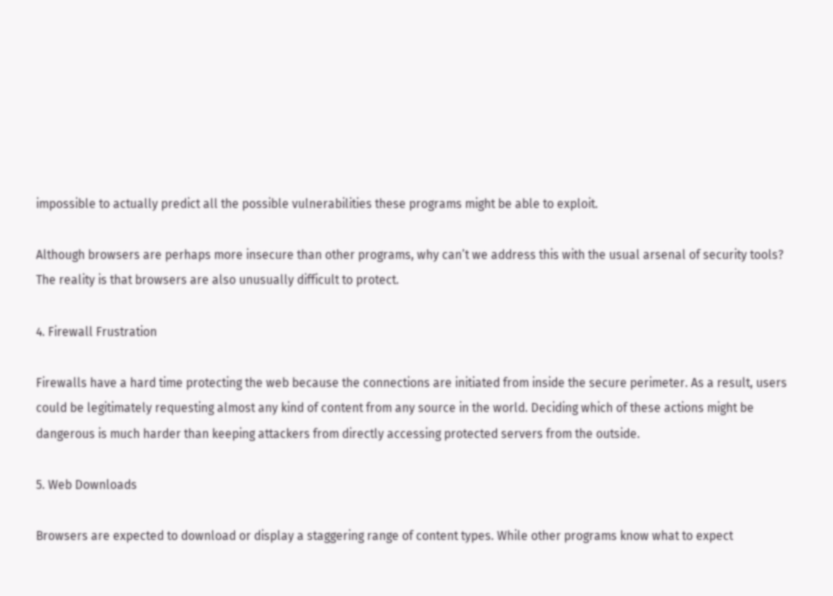impossible to actually predict all the possible vulnerabilities these programs might be able to exploit.

Although browsers are perhaps more insecure than other programs, why can’t we address this with the usual arsenal of security tools? The reality is that browsers are also unusually difficult to protect.

4. Firewall Frustration

Firewalls have a hard time protecting the web because the connections are initiated from inside the secure perimeter. As a result, users could be legitimately requesting almost any kind of content from any source in the world. Deciding which of these actions might be dangerous is much harder than keeping attackers from directly accessing protected servers from the outside.

5. Web Downloads

Browsers are expected to download or display a staggering range of content types. While other programs know what to expect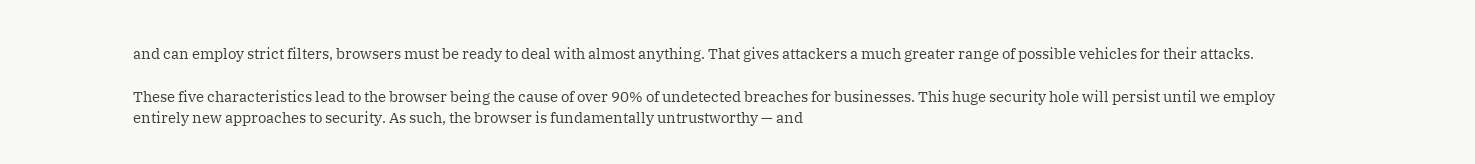and can employ strict filters, browsers must be ready to deal with almost anything. That gives attackers a much greater range of possible vehicles for their attacks.

These five characteristics lead to the browser being the cause of over 90% of undetected breaches for businesses. This huge security hole will persist until we employ entirely new approaches to security. As such, the browser is fundamentally untrustworthy — and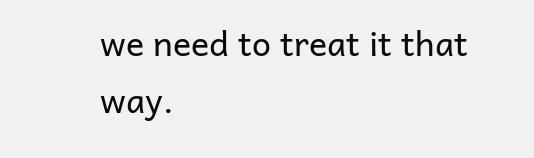we need to treat it that way.